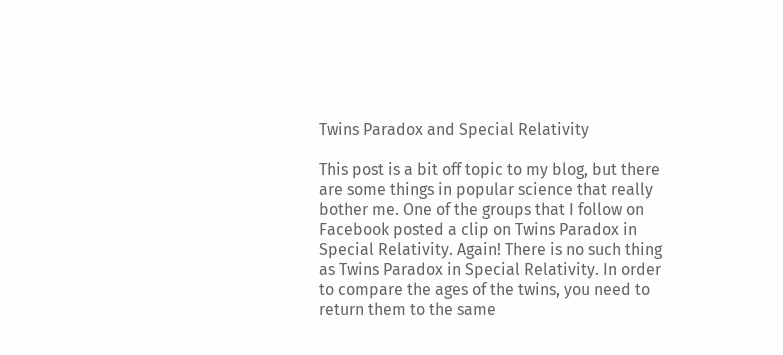Twins Paradox and Special Relativity

This post is a bit off topic to my blog, but there are some things in popular science that really bother me. One of the groups that I follow on Facebook posted a clip on Twins Paradox in Special Relativity. Again! There is no such thing as Twins Paradox in Special Relativity. In order to compare the ages of the twins, you need to return them to the same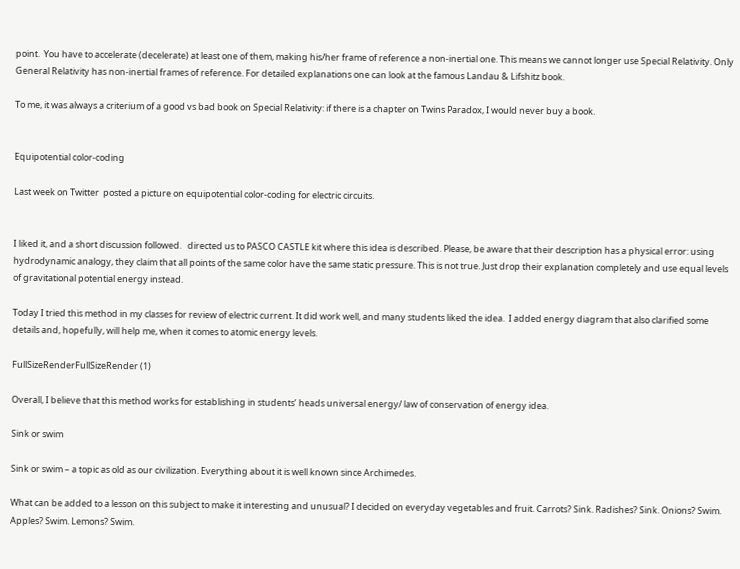point.  You have to accelerate (decelerate) at least one of them, making his/her frame of reference a non-inertial one. This means we cannot longer use Special Relativity. Only General Relativity has non-inertial frames of reference. For detailed explanations one can look at the famous Landau & Lifshitz book.

To me, it was always a criterium of a good vs bad book on Special Relativity: if there is a chapter on Twins Paradox, I would never buy a book.


Equipotential color-coding

Last week on Twitter  posted a picture on equipotential color-coding for electric circuits.


I liked it, and a short discussion followed.   directed us to PASCO CASTLE kit where this idea is described. Please, be aware that their description has a physical error: using hydrodynamic analogy, they claim that all points of the same color have the same static pressure. This is not true. Just drop their explanation completely and use equal levels of gravitational potential energy instead.

Today I tried this method in my classes for review of electric current. It did work well, and many students liked the idea.  I added energy diagram that also clarified some details and, hopefully, will help me, when it comes to atomic energy levels.

FullSizeRenderFullSizeRender (1)

Overall, I believe that this method works for establishing in students’ heads universal energy/ law of conservation of energy idea.

Sink or swim

Sink or swim – a topic as old as our civilization. Everything about it is well known since Archimedes.

What can be added to a lesson on this subject to make it interesting and unusual? I decided on everyday vegetables and fruit. Carrots? Sink. Radishes? Sink. Onions? Swim. Apples? Swim. Lemons? Swim.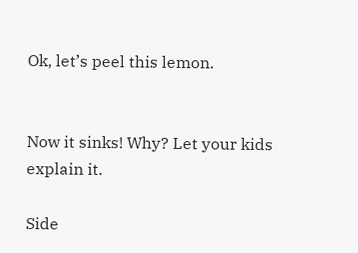Ok, let’s peel this lemon.


Now it sinks! Why? Let your kids explain it.

Side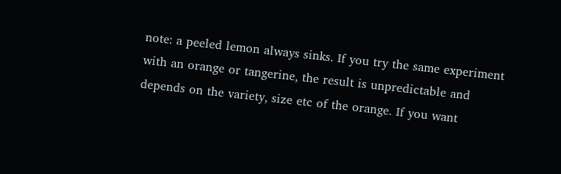note: a peeled lemon always sinks. If you try the same experiment with an orange or tangerine, the result is unpredictable and depends on the variety, size etc of the orange. If you want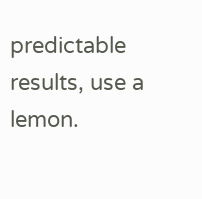predictable results, use a lemon.